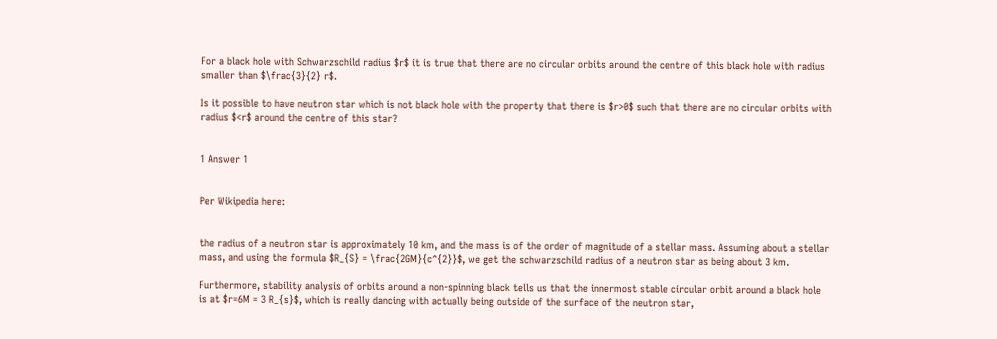For a black hole with Schwarzschild radius $r$ it is true that there are no circular orbits around the centre of this black hole with radius smaller than $\frac{3}{2} r$.

Is it possible to have neutron star which is not black hole with the property that there is $r>0$ such that there are no circular orbits with radius $<r$ around the centre of this star?


1 Answer 1


Per Wikipedia here:


the radius of a neutron star is approximately 10 km, and the mass is of the order of magnitude of a stellar mass. Assuming about a stellar mass, and using the formula $R_{S} = \frac{2GM}{c^{2}}$, we get the schwarzschild radius of a neutron star as being about 3 km.

Furthermore, stability analysis of orbits around a non-spinning black tells us that the innermost stable circular orbit around a black hole is at $r=6M = 3 R_{s}$, which is really dancing with actually being outside of the surface of the neutron star,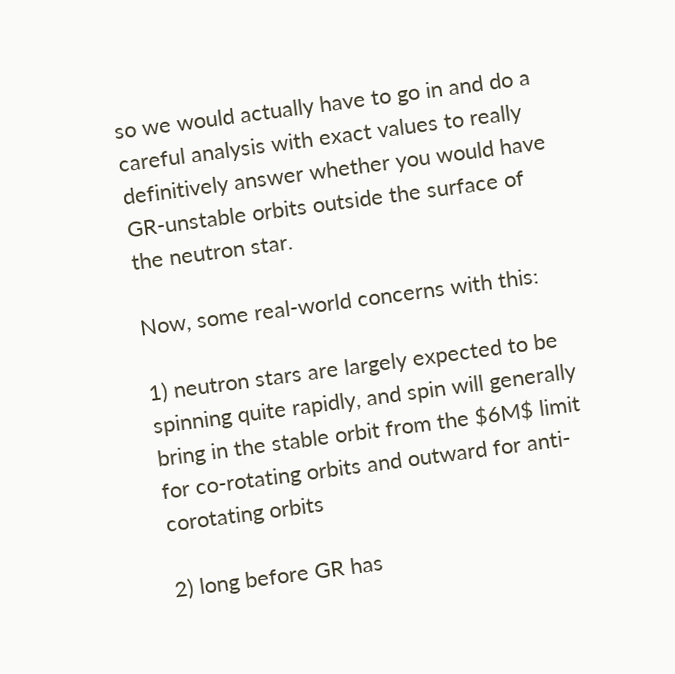so we would actually have to go in and do a careful analysis with exact values to really definitively answer whether you would have GR-unstable orbits outside the surface of the neutron star.

Now, some real-world concerns with this:

1) neutron stars are largely expected to be spinning quite rapidly, and spin will generally bring in the stable orbit from the $6M$ limit for co-rotating orbits and outward for anti-corotating orbits

2) long before GR has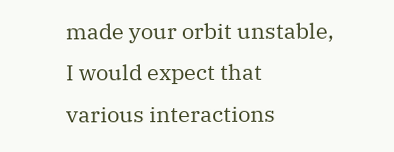made your orbit unstable, I would expect that various interactions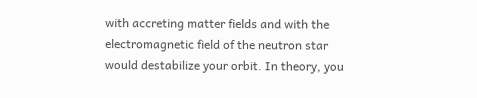with accreting matter fields and with the electromagnetic field of the neutron star would destabilize your orbit. In theory, you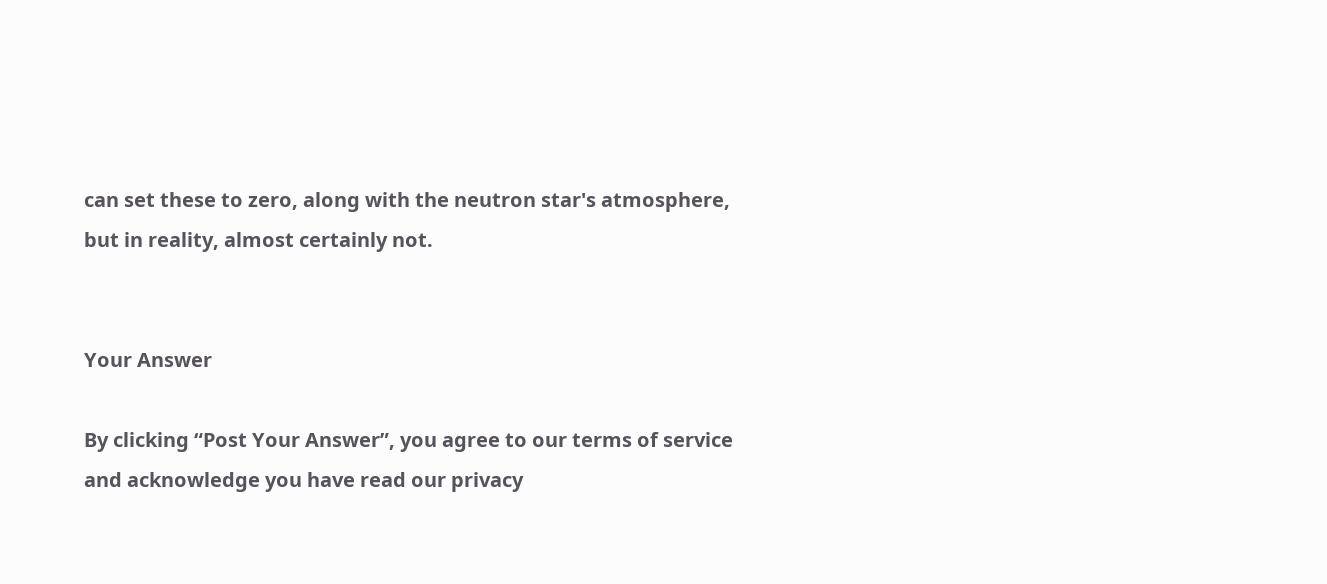can set these to zero, along with the neutron star's atmosphere, but in reality, almost certainly not.


Your Answer

By clicking “Post Your Answer”, you agree to our terms of service and acknowledge you have read our privacy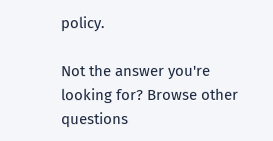policy.

Not the answer you're looking for? Browse other questions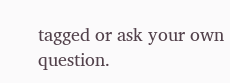tagged or ask your own question.